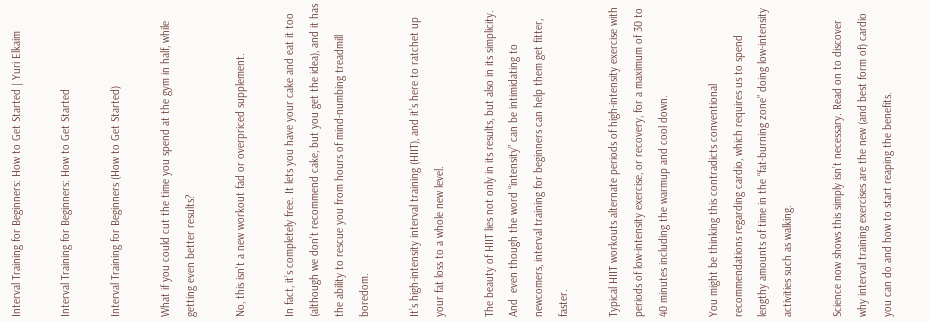Interval Training for Beginners: How to Get Started | Yuri Elkaim

Interval Training for Beginners: How to Get Started

Interval Training for Beginners (How to Get Started)

What if you could cut the time you spend at the gym in half, while getting even better results?

No, this isn’t a new workout fad or overpriced supplement.

In fact, it’s completely free. It lets you have your cake and eat it too (although we don’t recommend cake, but you get the idea), and it has the ability to rescue you from hours of mind-numbing treadmill boredom.

It’s high-intensity interval training (HIIT), and it’s here to ratchet up your fat loss to a whole new level.

The beauty of HIIT lies not only in its results, but also in its simplicity. And  even though the word “intensity” can be intimidating to newcomers, interval training for beginners can help them get fitter, faster.

Typical HIIT workouts alternate periods of high-intensity exercise with periods of low-intensity exercise, or recovery, for a maximum of 30 to 40 minutes including the warmup and cool down.

You might be thinking this contradicts conventional recommendations regarding cardio, which requires us to spend lengthy amounts of time in the “fat-burning zone” doing low-intensity activities such as walking.

Science now shows this simply isn’t necessary. Read on to discover why interval training exercises are the new (and best form of) cardio you can do and how to start reaping the benefits.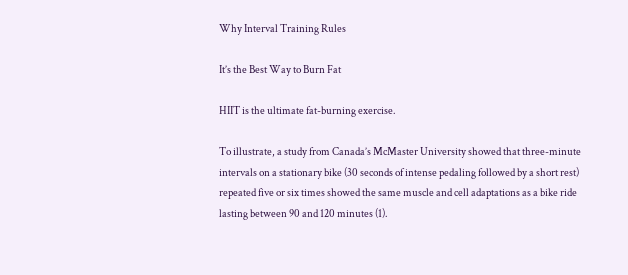Why Interval Training Rules

It’s the Best Way to Burn Fat

HIIT is the ultimate fat-burning exercise.

To illustrate, a study from Canada’s McMaster University showed that three-minute intervals on a stationary bike (30 seconds of intense pedaling followed by a short rest) repeated five or six times showed the same muscle and cell adaptations as a bike ride lasting between 90 and 120 minutes (1).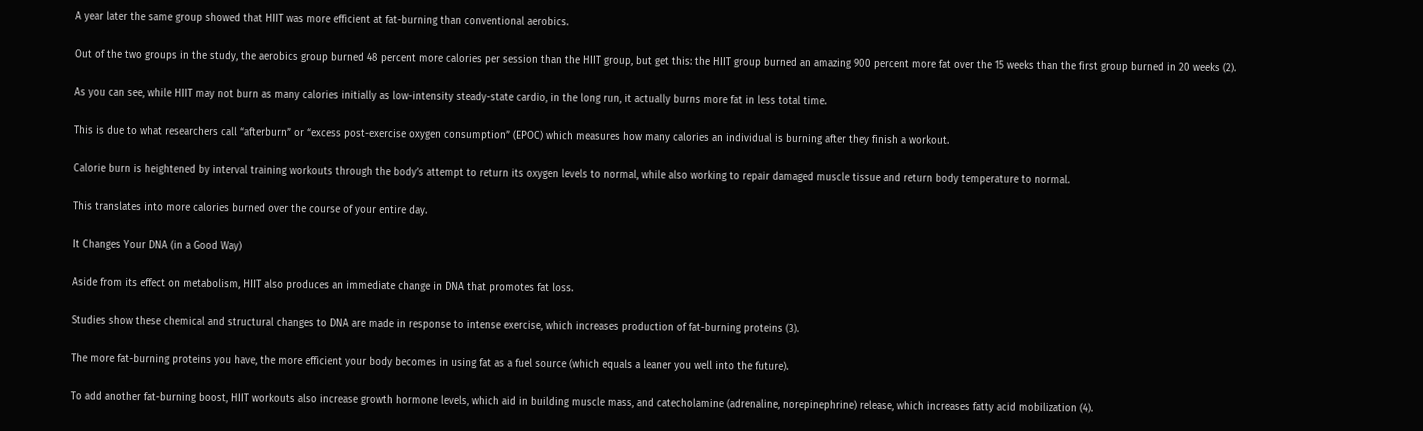A year later the same group showed that HIIT was more efficient at fat-burning than conventional aerobics.

Out of the two groups in the study, the aerobics group burned 48 percent more calories per session than the HIIT group, but get this: the HIIT group burned an amazing 900 percent more fat over the 15 weeks than the first group burned in 20 weeks (2).

As you can see, while HIIT may not burn as many calories initially as low-intensity steady-state cardio, in the long run, it actually burns more fat in less total time.

This is due to what researchers call “afterburn” or “excess post-exercise oxygen consumption” (EPOC) which measures how many calories an individual is burning after they finish a workout.

Calorie burn is heightened by interval training workouts through the body’s attempt to return its oxygen levels to normal, while also working to repair damaged muscle tissue and return body temperature to normal.

This translates into more calories burned over the course of your entire day.

It Changes Your DNA (in a Good Way)

Aside from its effect on metabolism, HIIT also produces an immediate change in DNA that promotes fat loss.

Studies show these chemical and structural changes to DNA are made in response to intense exercise, which increases production of fat-burning proteins (3).

The more fat-burning proteins you have, the more efficient your body becomes in using fat as a fuel source (which equals a leaner you well into the future).

To add another fat-burning boost, HIIT workouts also increase growth hormone levels, which aid in building muscle mass, and catecholamine (adrenaline, norepinephrine) release, which increases fatty acid mobilization (4).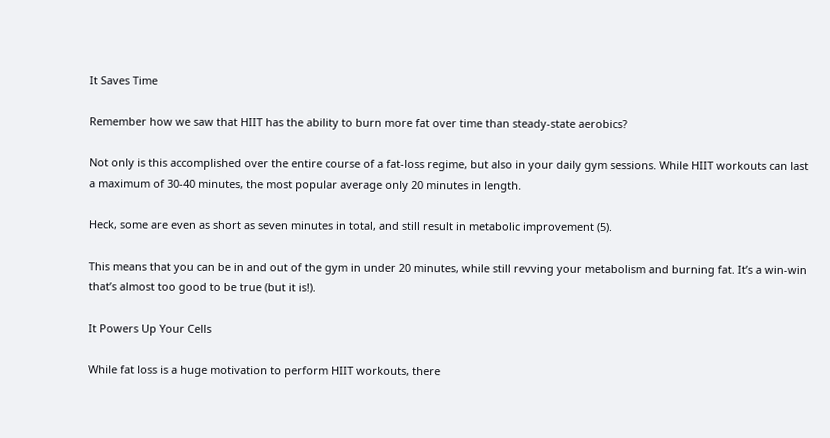It Saves Time

Remember how we saw that HIIT has the ability to burn more fat over time than steady-state aerobics?

Not only is this accomplished over the entire course of a fat-loss regime, but also in your daily gym sessions. While HIIT workouts can last a maximum of 30-40 minutes, the most popular average only 20 minutes in length.

Heck, some are even as short as seven minutes in total, and still result in metabolic improvement (5).

This means that you can be in and out of the gym in under 20 minutes, while still revving your metabolism and burning fat. It’s a win-win that’s almost too good to be true (but it is!).

It Powers Up Your Cells

While fat loss is a huge motivation to perform HIIT workouts, there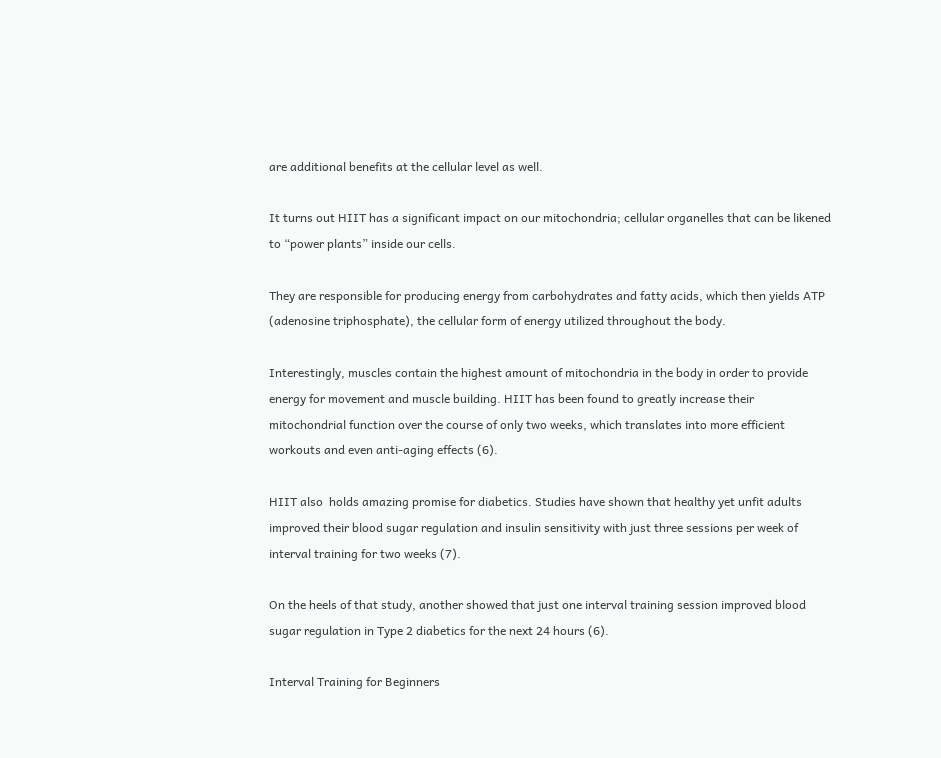are additional benefits at the cellular level as well.

It turns out HIIT has a significant impact on our mitochondria; cellular organelles that can be likened to “power plants” inside our cells.

They are responsible for producing energy from carbohydrates and fatty acids, which then yields ATP (adenosine triphosphate), the cellular form of energy utilized throughout the body.

Interestingly, muscles contain the highest amount of mitochondria in the body in order to provide energy for movement and muscle building. HIIT has been found to greatly increase their mitochondrial function over the course of only two weeks, which translates into more efficient workouts and even anti-aging effects (6).

HIIT also  holds amazing promise for diabetics. Studies have shown that healthy yet unfit adults improved their blood sugar regulation and insulin sensitivity with just three sessions per week of interval training for two weeks (7).

On the heels of that study, another showed that just one interval training session improved blood sugar regulation in Type 2 diabetics for the next 24 hours (6).

Interval Training for Beginners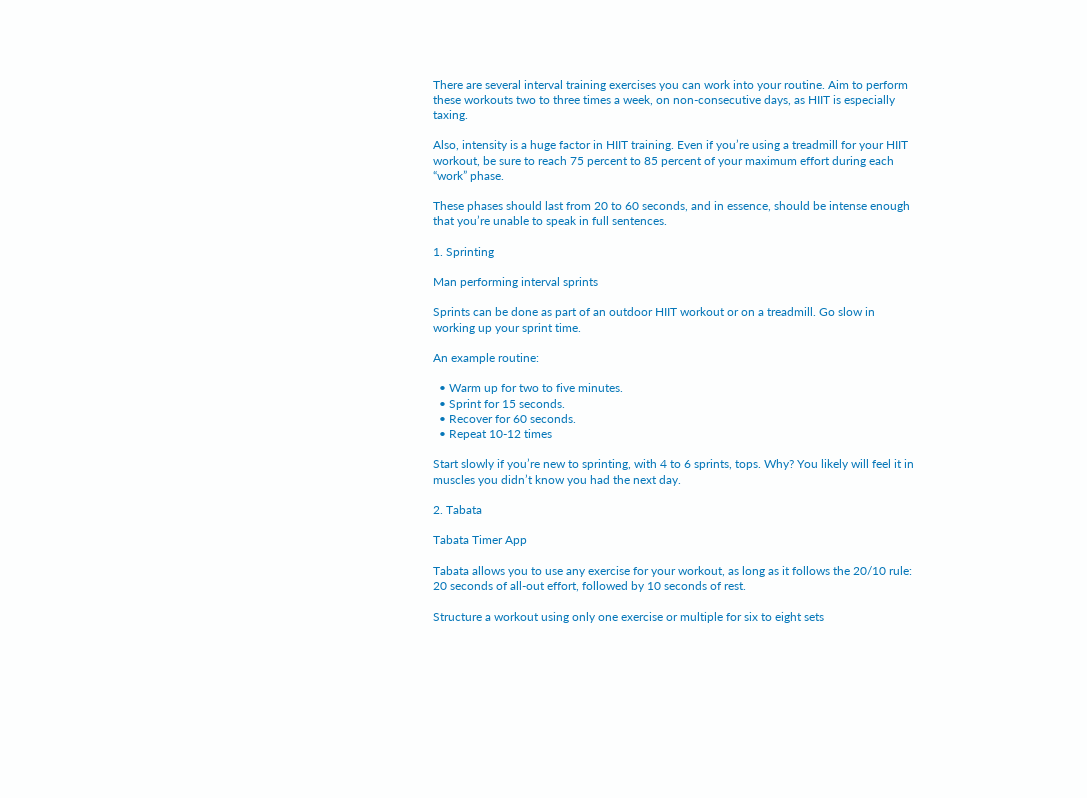There are several interval training exercises you can work into your routine. Aim to perform these workouts two to three times a week, on non-consecutive days, as HIIT is especially taxing.

Also, intensity is a huge factor in HIIT training. Even if you’re using a treadmill for your HIIT workout, be sure to reach 75 percent to 85 percent of your maximum effort during each “work” phase.

These phases should last from 20 to 60 seconds, and in essence, should be intense enough that you’re unable to speak in full sentences.

1. Sprinting

Man performing interval sprints

Sprints can be done as part of an outdoor HIIT workout or on a treadmill. Go slow in working up your sprint time.

An example routine:

  • Warm up for two to five minutes.
  • Sprint for 15 seconds.
  • Recover for 60 seconds.
  • Repeat 10-12 times

Start slowly if you’re new to sprinting, with 4 to 6 sprints, tops. Why? You likely will feel it in muscles you didn’t know you had the next day.

2. Tabata

Tabata Timer App

Tabata allows you to use any exercise for your workout, as long as it follows the 20/10 rule: 20 seconds of all-out effort, followed by 10 seconds of rest.

Structure a workout using only one exercise or multiple for six to eight sets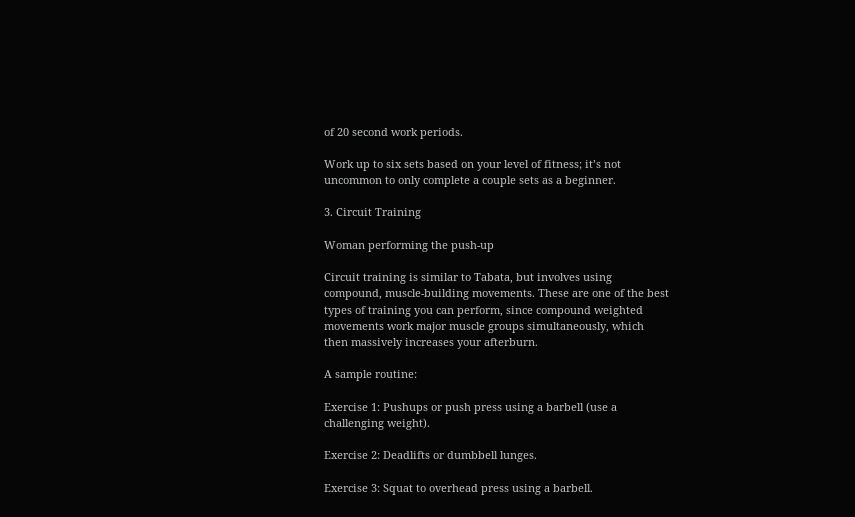of 20 second work periods.

Work up to six sets based on your level of fitness; it’s not uncommon to only complete a couple sets as a beginner.

3. Circuit Training

Woman performing the push-up

Circuit training is similar to Tabata, but involves using compound, muscle-building movements. These are one of the best types of training you can perform, since compound weighted movements work major muscle groups simultaneously, which then massively increases your afterburn.

A sample routine:

Exercise 1: Pushups or push press using a barbell (use a challenging weight).

Exercise 2: Deadlifts or dumbbell lunges.

Exercise 3: Squat to overhead press using a barbell.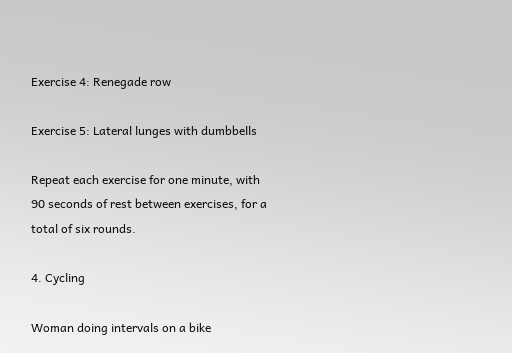Exercise 4: Renegade row

Exercise 5: Lateral lunges with dumbbells

Repeat each exercise for one minute, with 90 seconds of rest between exercises, for a total of six rounds.

4. Cycling

Woman doing intervals on a bike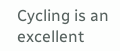Cycling is an excellent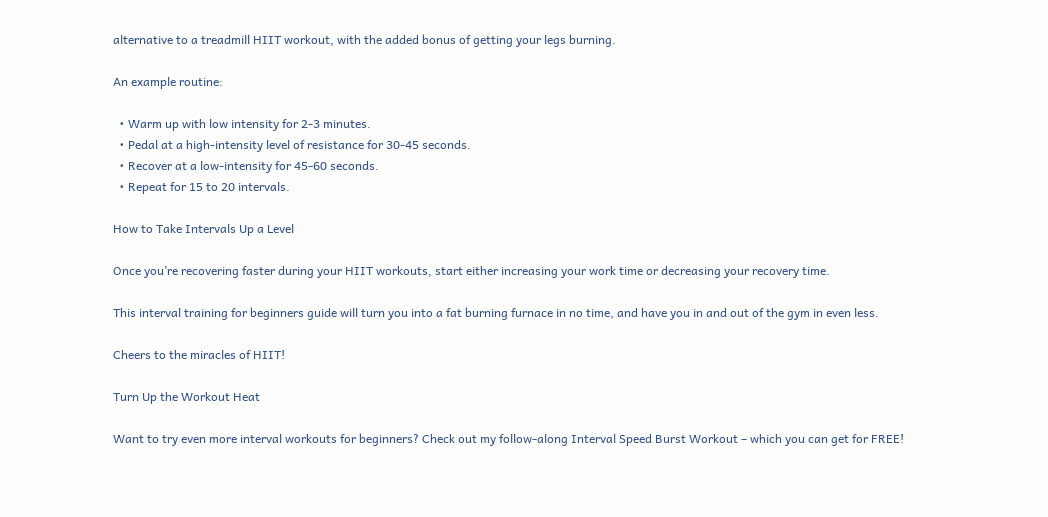alternative to a treadmill HIIT workout, with the added bonus of getting your legs burning.

An example routine:

  • Warm up with low intensity for 2-3 minutes.
  • Pedal at a high-intensity level of resistance for 30-45 seconds.
  • Recover at a low-intensity for 45-60 seconds.
  • Repeat for 15 to 20 intervals.

How to Take Intervals Up a Level

Once you’re recovering faster during your HIIT workouts, start either increasing your work time or decreasing your recovery time.

This interval training for beginners guide will turn you into a fat burning furnace in no time, and have you in and out of the gym in even less.

Cheers to the miracles of HIIT!

Turn Up the Workout Heat

Want to try even more interval workouts for beginners? Check out my follow-along Interval Speed Burst Workout – which you can get for FREE!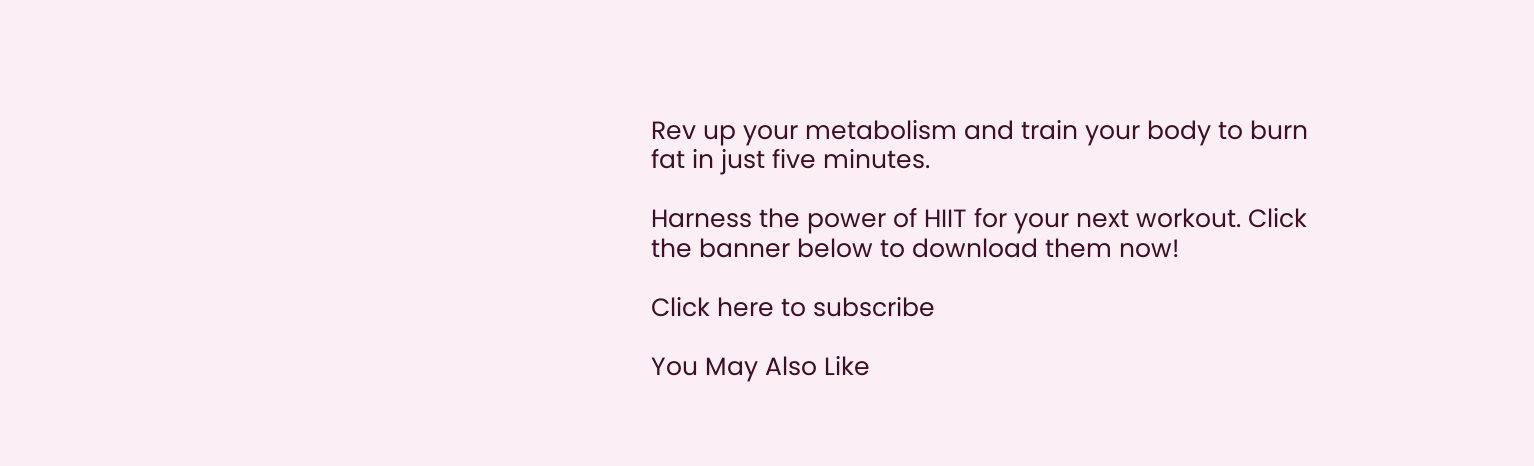Rev up your metabolism and train your body to burn fat in just five minutes.

Harness the power of HIIT for your next workout. Click the banner below to download them now!

Click here to subscribe

You May Also Like